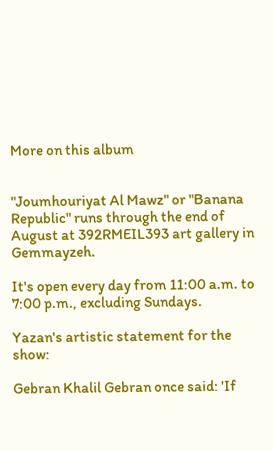More on this album


"Joumhouriyat Al Mawz" or "Banana Republic" runs through the end of August at 392RMEIL393 art gallery in Gemmayzeh.

It's open every day from 11:00 a.m. to 7:00 p.m., excluding Sundays.

Yazan's artistic statement for the show:

Gebran Khalil Gebran once said: 'If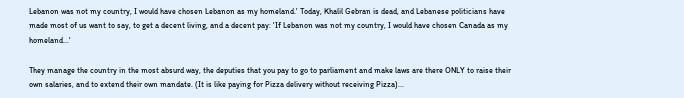Lebanon was not my country, I would have chosen Lebanon as my homeland.' Today, Khalil Gebran is dead, and Lebanese politicians have made most of us want to say, to get a decent living, and a decent pay: 'If Lebanon was not my country, I would have chosen Canada as my homeland...'

They manage the country in the most absurd way, the deputies that you pay to go to parliament and make laws are there ONLY to raise their own salaries, and to extend their own mandate. (It is like paying for Pizza delivery without receiving Pizza)...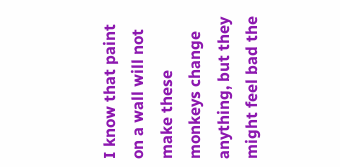I know that paint on a wall will not make these monkeys change anything, but they might feel bad the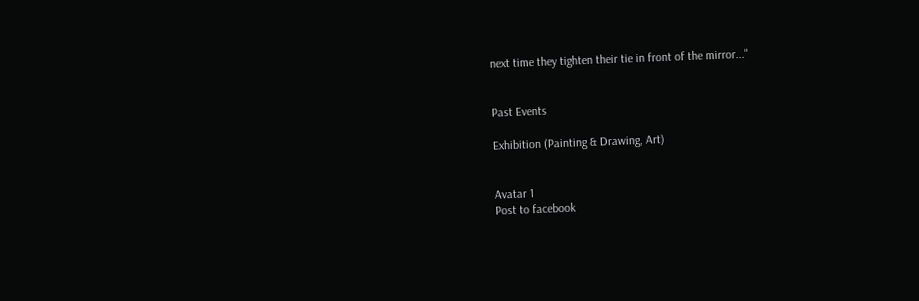next time they tighten their tie in front of the mirror..."


Past Events

Exhibition (Painting & Drawing, Art)


Avatar 1
Post to facebook